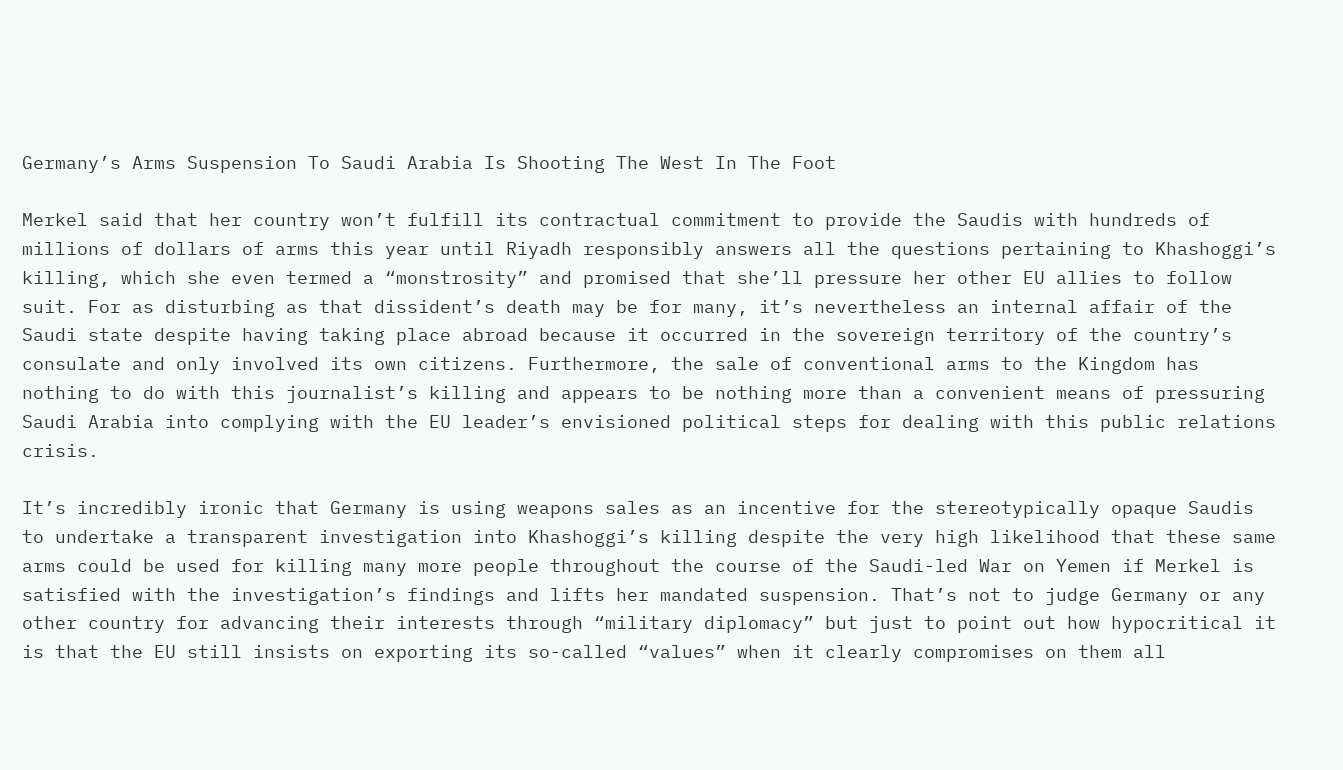Germany’s Arms Suspension To Saudi Arabia Is Shooting The West In The Foot

Merkel said that her country won’t fulfill its contractual commitment to provide the Saudis with hundreds of millions of dollars of arms this year until Riyadh responsibly answers all the questions pertaining to Khashoggi’s killing, which she even termed a “monstrosity” and promised that she’ll pressure her other EU allies to follow suit. For as disturbing as that dissident’s death may be for many, it’s nevertheless an internal affair of the Saudi state despite having taking place abroad because it occurred in the sovereign territory of the country’s consulate and only involved its own citizens. Furthermore, the sale of conventional arms to the Kingdom has nothing to do with this journalist’s killing and appears to be nothing more than a convenient means of pressuring Saudi Arabia into complying with the EU leader’s envisioned political steps for dealing with this public relations crisis.

It’s incredibly ironic that Germany is using weapons sales as an incentive for the stereotypically opaque Saudis to undertake a transparent investigation into Khashoggi’s killing despite the very high likelihood that these same arms could be used for killing many more people throughout the course of the Saudi-led War on Yemen if Merkel is satisfied with the investigation’s findings and lifts her mandated suspension. That’s not to judge Germany or any other country for advancing their interests through “military diplomacy” but just to point out how hypocritical it is that the EU still insists on exporting its so-called “values” when it clearly compromises on them all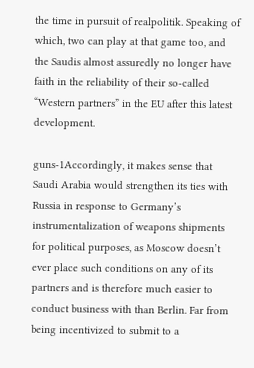the time in pursuit of realpolitik. Speaking of which, two can play at that game too, and the Saudis almost assuredly no longer have faith in the reliability of their so-called “Western partners” in the EU after this latest development.

guns-1Accordingly, it makes sense that Saudi Arabia would strengthen its ties with Russia in response to Germany’s instrumentalization of weapons shipments for political purposes, as Moscow doesn’t ever place such conditions on any of its partners and is therefore much easier to conduct business with than Berlin. Far from being incentivized to submit to a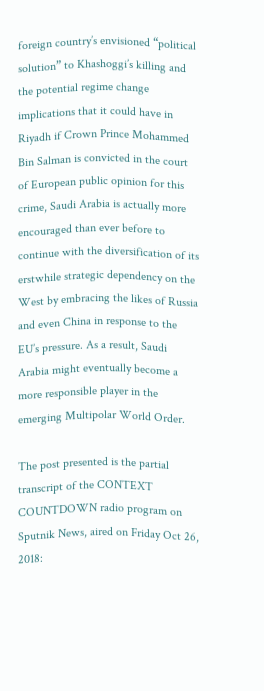foreign country’s envisioned “political solution” to Khashoggi’s killing and the potential regime change implications that it could have in Riyadh if Crown Prince Mohammed Bin Salman is convicted in the court of European public opinion for this crime, Saudi Arabia is actually more encouraged than ever before to continue with the diversification of its erstwhile strategic dependency on the West by embracing the likes of Russia and even China in response to the EU’s pressure. As a result, Saudi Arabia might eventually become a more responsible player in the emerging Multipolar World Order.

The post presented is the partial transcript of the CONTEXT COUNTDOWN radio program on Sputnik News, aired on Friday Oct 26, 2018: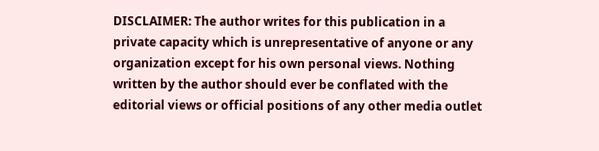DISCLAIMER: The author writes for this publication in a private capacity which is unrepresentative of anyone or any organization except for his own personal views. Nothing written by the author should ever be conflated with the editorial views or official positions of any other media outlet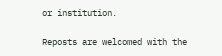or institution.

Reposts are welcomed with the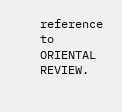reference to ORIENTAL REVIEW.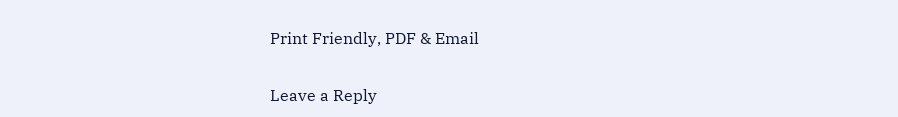Print Friendly, PDF & Email

Leave a Reply